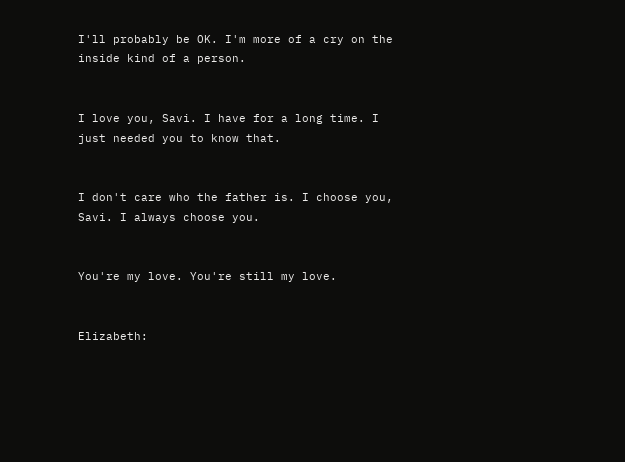I'll probably be OK. I'm more of a cry on the inside kind of a person.


I love you, Savi. I have for a long time. I just needed you to know that.


I don't care who the father is. I choose you, Savi. I always choose you.


You're my love. You're still my love.


Elizabeth: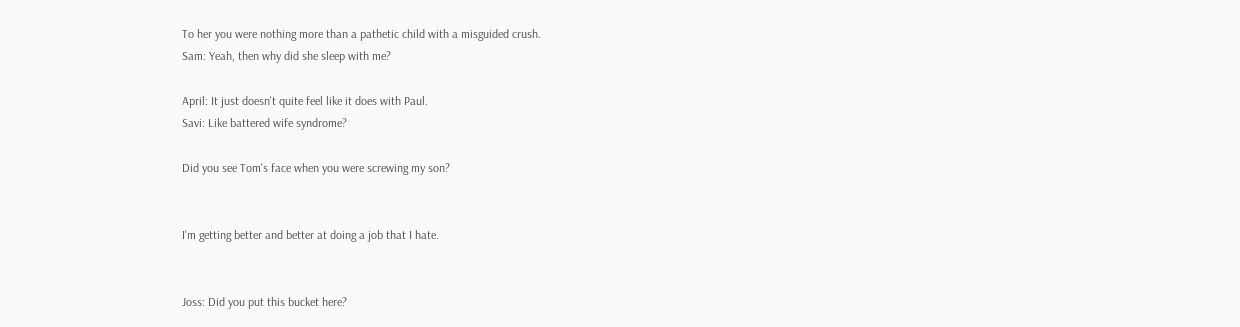To her you were nothing more than a pathetic child with a misguided crush.
Sam: Yeah, then why did she sleep with me?

April: It just doesn't quite feel like it does with Paul.
Savi: Like battered wife syndrome?

Did you see Tom's face when you were screwing my son?


I'm getting better and better at doing a job that I hate.


Joss: Did you put this bucket here?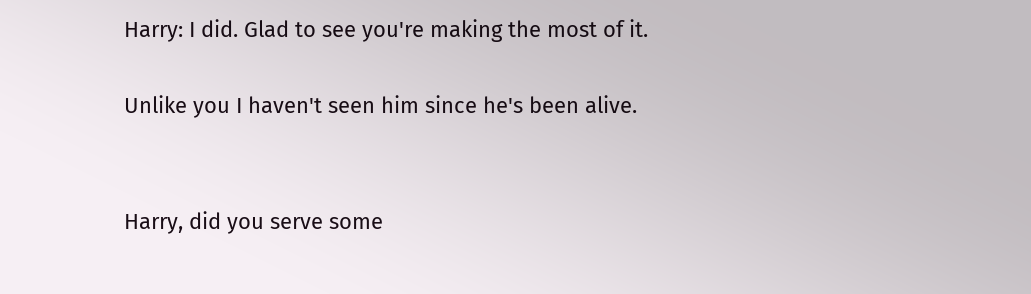Harry: I did. Glad to see you're making the most of it.

Unlike you I haven't seen him since he's been alive.


Harry, did you serve some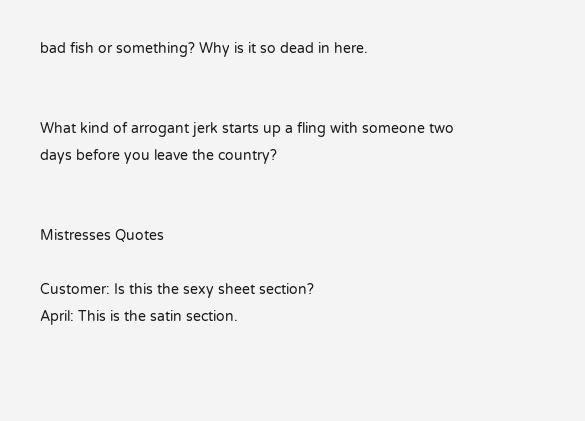bad fish or something? Why is it so dead in here.


What kind of arrogant jerk starts up a fling with someone two days before you leave the country?


Mistresses Quotes

Customer: Is this the sexy sheet section?
April: This is the satin section.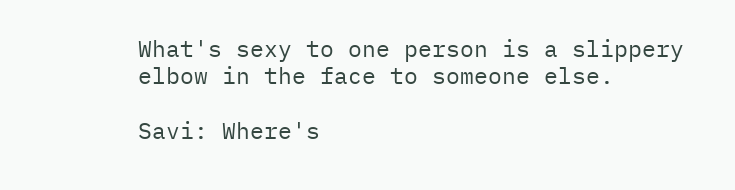What's sexy to one person is a slippery elbow in the face to someone else.

Savi: Where's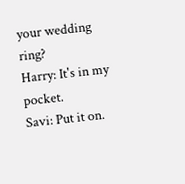your wedding ring?
Harry: It's in my pocket.
Savi: Put it on.